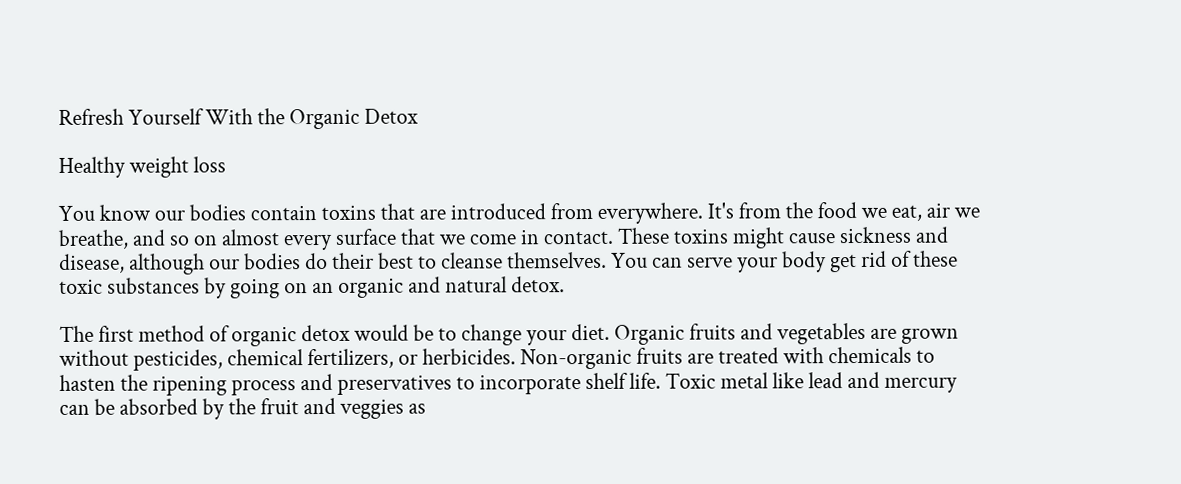Refresh Yourself With the Organic Detox

Healthy weight loss

You know our bodies contain toxins that are introduced from everywhere. It's from the food we eat, air we breathe, and so on almost every surface that we come in contact. These toxins might cause sickness and disease, although our bodies do their best to cleanse themselves. You can serve your body get rid of these toxic substances by going on an organic and natural detox.

The first method of organic detox would be to change your diet. Organic fruits and vegetables are grown without pesticides, chemical fertilizers, or herbicides. Non-organic fruits are treated with chemicals to hasten the ripening process and preservatives to incorporate shelf life. Toxic metal like lead and mercury can be absorbed by the fruit and veggies as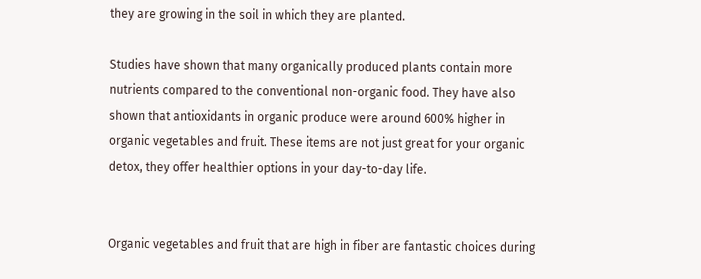they are growing in the soil in which they are planted.

Studies have shown that many organically produced plants contain more nutrients compared to the conventional non-organic food. They have also shown that antioxidants in organic produce were around 600% higher in organic vegetables and fruit. These items are not just great for your organic detox, they offer healthier options in your day-to-day life.


Organic vegetables and fruit that are high in fiber are fantastic choices during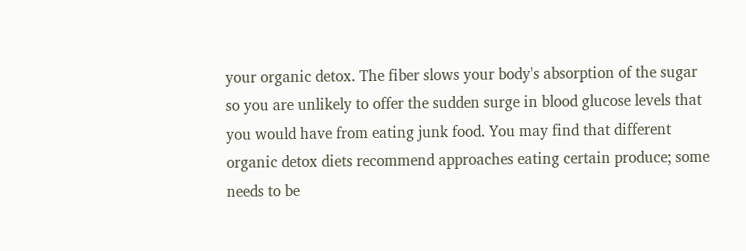your organic detox. The fiber slows your body's absorption of the sugar so you are unlikely to offer the sudden surge in blood glucose levels that you would have from eating junk food. You may find that different organic detox diets recommend approaches eating certain produce; some needs to be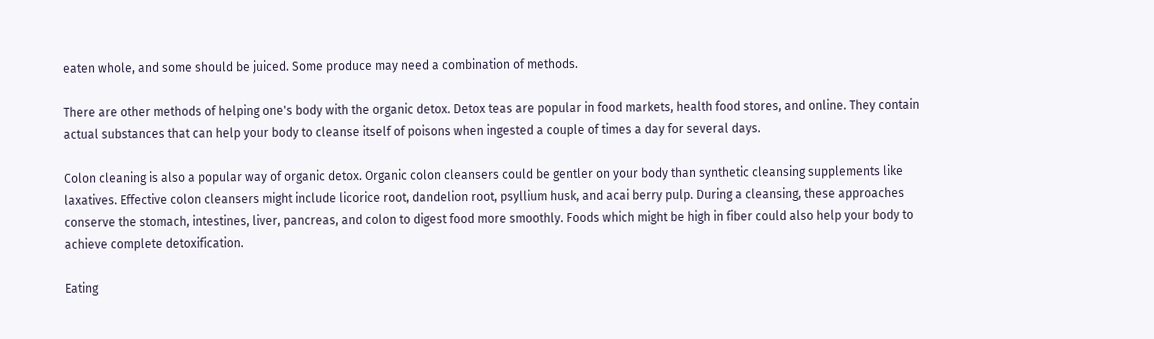eaten whole, and some should be juiced. Some produce may need a combination of methods.

There are other methods of helping one's body with the organic detox. Detox teas are popular in food markets, health food stores, and online. They contain actual substances that can help your body to cleanse itself of poisons when ingested a couple of times a day for several days.

Colon cleaning is also a popular way of organic detox. Organic colon cleansers could be gentler on your body than synthetic cleansing supplements like laxatives. Effective colon cleansers might include licorice root, dandelion root, psyllium husk, and acai berry pulp. During a cleansing, these approaches conserve the stomach, intestines, liver, pancreas, and colon to digest food more smoothly. Foods which might be high in fiber could also help your body to achieve complete detoxification.

Eating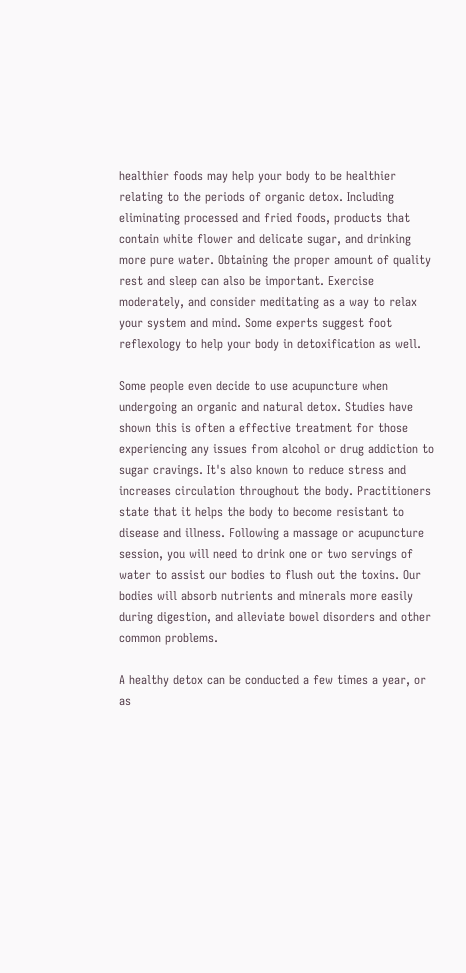healthier foods may help your body to be healthier relating to the periods of organic detox. Including eliminating processed and fried foods, products that contain white flower and delicate sugar, and drinking more pure water. Obtaining the proper amount of quality rest and sleep can also be important. Exercise moderately, and consider meditating as a way to relax your system and mind. Some experts suggest foot reflexology to help your body in detoxification as well.

Some people even decide to use acupuncture when undergoing an organic and natural detox. Studies have shown this is often a effective treatment for those experiencing any issues from alcohol or drug addiction to sugar cravings. It's also known to reduce stress and increases circulation throughout the body. Practitioners state that it helps the body to become resistant to disease and illness. Following a massage or acupuncture session, you will need to drink one or two servings of water to assist our bodies to flush out the toxins. Our bodies will absorb nutrients and minerals more easily during digestion, and alleviate bowel disorders and other common problems.

A healthy detox can be conducted a few times a year, or as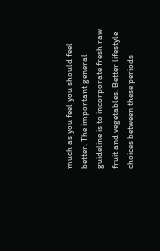much as you feel you should feel better. The important general guideline is to incorporate fresh raw fruit and vegetables. Better lifestyle choices between these periods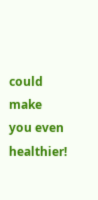could make you even healthier!